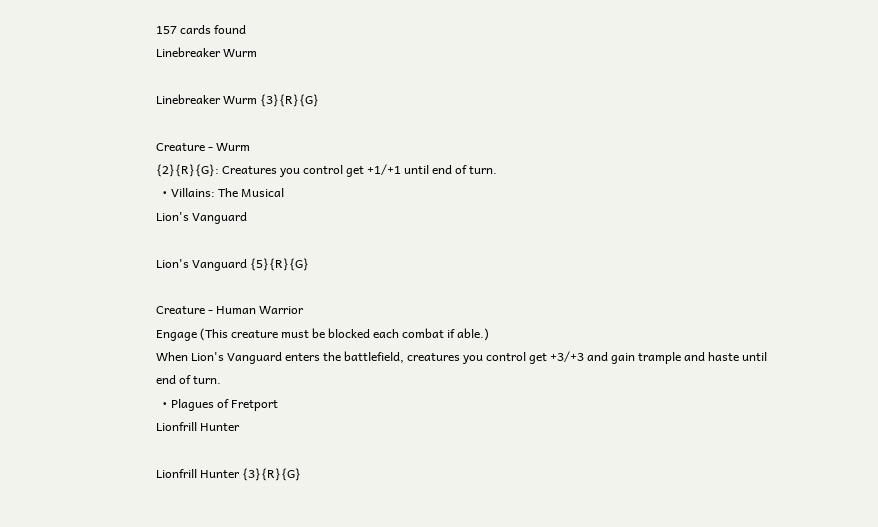157 cards found
Linebreaker Wurm

Linebreaker Wurm {3}{R}{G}

Creature - Wurm
{2}{R}{G}: Creatures you control get +1/+1 until end of turn.
  • Villains: The Musical
Lion's Vanguard

Lion's Vanguard {5}{R}{G}

Creature - Human Warrior
Engage (This creature must be blocked each combat if able.)
When Lion's Vanguard enters the battlefield, creatures you control get +3/+3 and gain trample and haste until end of turn.
  • Plagues of Fretport
Lionfrill Hunter

Lionfrill Hunter {3}{R}{G}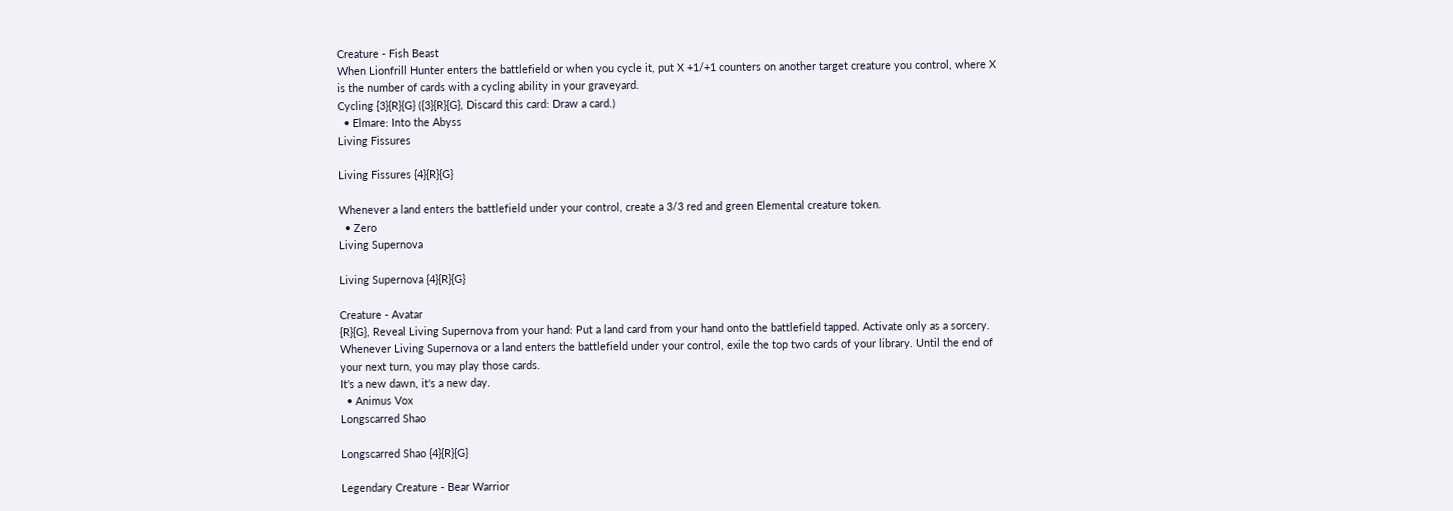Creature - Fish Beast
When Lionfrill Hunter enters the battlefield or when you cycle it, put X +1/+1 counters on another target creature you control, where X is the number of cards with a cycling ability in your graveyard.
Cycling {3}{R}{G} ({3}{R}{G}, Discard this card: Draw a card.)
  • Elmare: Into the Abyss
Living Fissures

Living Fissures {4}{R}{G}

Whenever a land enters the battlefield under your control, create a 3/3 red and green Elemental creature token.
  • Zero
Living Supernova

Living Supernova {4}{R}{G}

Creature - Avatar
{R}{G}, Reveal Living Supernova from your hand: Put a land card from your hand onto the battlefield tapped. Activate only as a sorcery.
Whenever Living Supernova or a land enters the battlefield under your control, exile the top two cards of your library. Until the end of your next turn, you may play those cards.
It's a new dawn, it's a new day.
  • Animus Vox
Longscarred Shao

Longscarred Shao {4}{R}{G}

Legendary Creature - Bear Warrior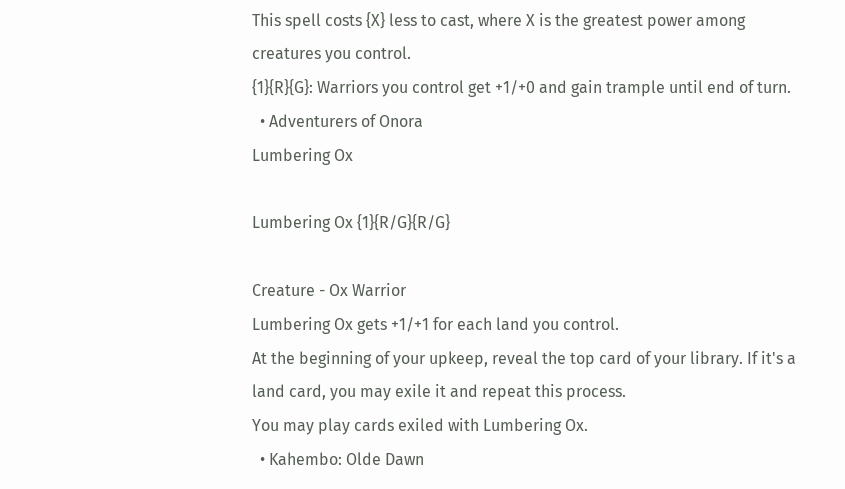This spell costs {X} less to cast, where X is the greatest power among creatures you control.
{1}{R}{G}: Warriors you control get +1/+0 and gain trample until end of turn.
  • Adventurers of Onora
Lumbering Ox

Lumbering Ox {1}{R/G}{R/G}

Creature - Ox Warrior
Lumbering Ox gets +1/+1 for each land you control.
At the beginning of your upkeep, reveal the top card of your library. If it's a land card, you may exile it and repeat this process.
You may play cards exiled with Lumbering Ox.
  • Kahembo: Olde Dawn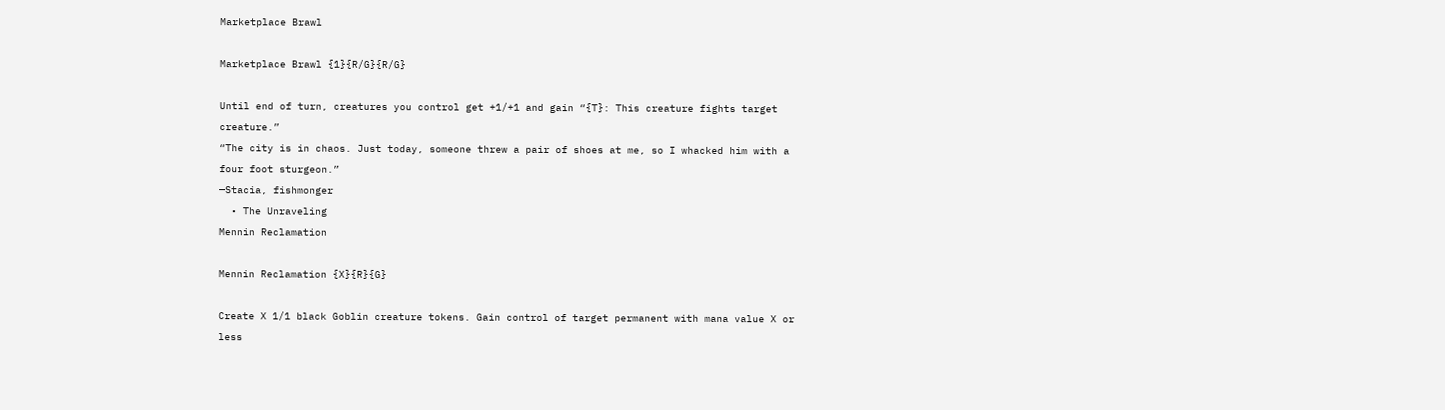Marketplace Brawl

Marketplace Brawl {1}{R/G}{R/G}

Until end of turn, creatures you control get +1/+1 and gain “{T}: This creature fights target creature.”
“The city is in chaos. Just today, someone threw a pair of shoes at me, so I whacked him with a four foot sturgeon.”
—Stacia, fishmonger
  • The Unraveling
Mennin Reclamation

Mennin Reclamation {X}{R}{G}

Create X 1/1 black Goblin creature tokens. Gain control of target permanent with mana value X or less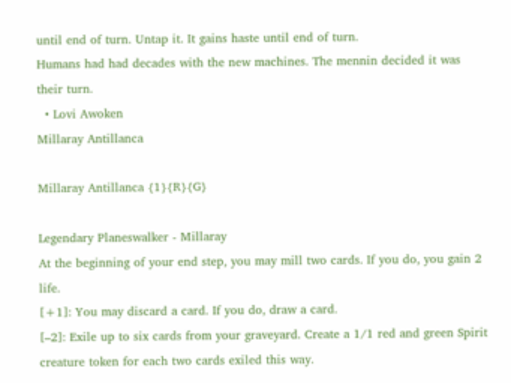until end of turn. Untap it. It gains haste until end of turn.
Humans had had decades with the new machines. The mennin decided it was their turn.
  • Lovi Awoken
Millaray Antillanca

Millaray Antillanca {1}{R}{G}

Legendary Planeswalker - Millaray
At the beginning of your end step, you may mill two cards. If you do, you gain 2 life.
[+1]: You may discard a card. If you do, draw a card.
[–2]: Exile up to six cards from your graveyard. Create a 1/1 red and green Spirit creature token for each two cards exiled this way.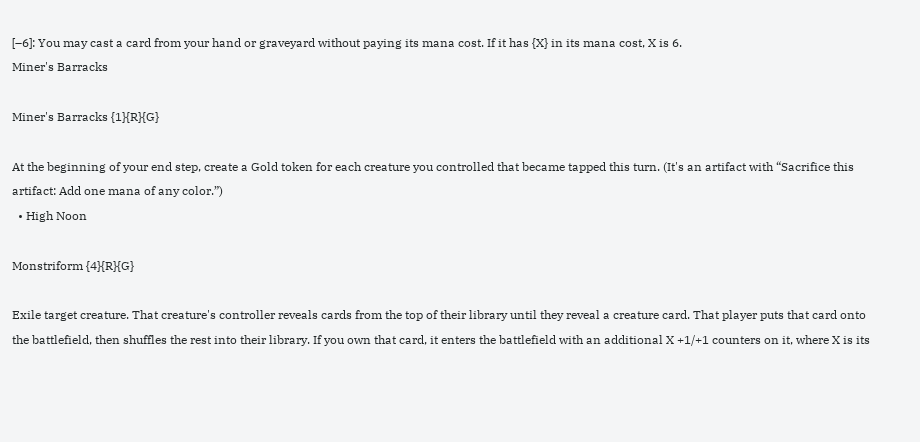[–6]: You may cast a card from your hand or graveyard without paying its mana cost. If it has {X} in its mana cost, X is 6.
Miner's Barracks

Miner's Barracks {1}{R}{G}

At the beginning of your end step, create a Gold token for each creature you controlled that became tapped this turn. (It's an artifact with “Sacrifice this artifact: Add one mana of any color.”)
  • High Noon

Monstriform {4}{R}{G}

Exile target creature. That creature's controller reveals cards from the top of their library until they reveal a creature card. That player puts that card onto the battlefield, then shuffles the rest into their library. If you own that card, it enters the battlefield with an additional X +1/+1 counters on it, where X is its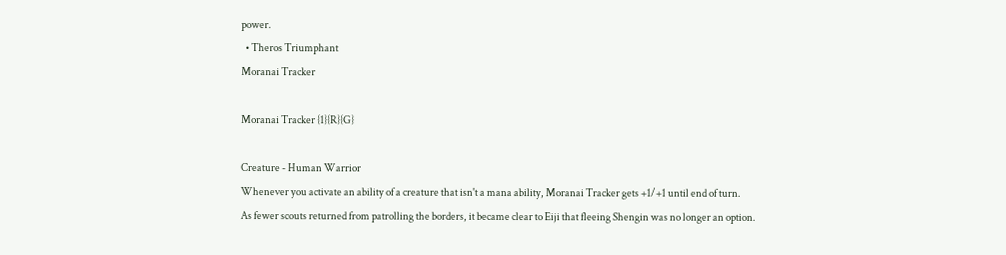power.
  • Theros Triumphant
Moranai Tracker

Moranai Tracker {1}{R}{G}

Creature - Human Warrior
Whenever you activate an ability of a creature that isn't a mana ability, Moranai Tracker gets +1/+1 until end of turn.
As fewer scouts returned from patrolling the borders, it became clear to Eiji that fleeing Shengin was no longer an option.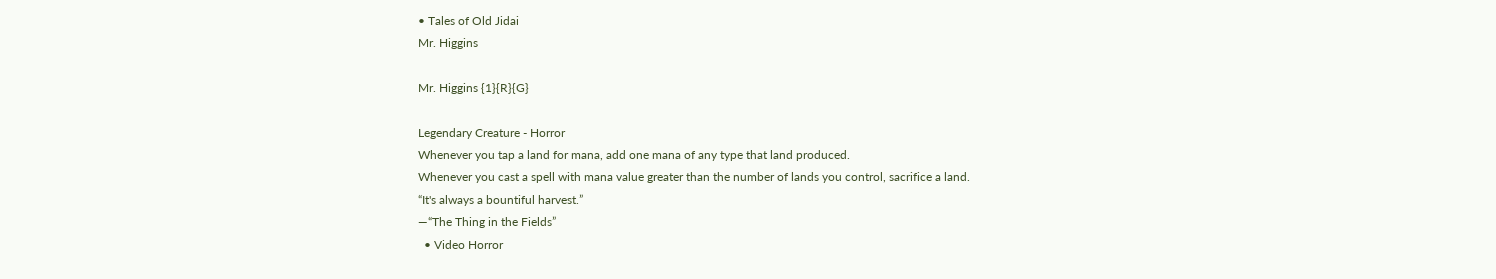• Tales of Old Jidai
Mr. Higgins

Mr. Higgins {1}{R}{G}

Legendary Creature - Horror
Whenever you tap a land for mana, add one mana of any type that land produced.
Whenever you cast a spell with mana value greater than the number of lands you control, sacrifice a land.
“It's always a bountiful harvest.”
—“The Thing in the Fields”
  • Video Horror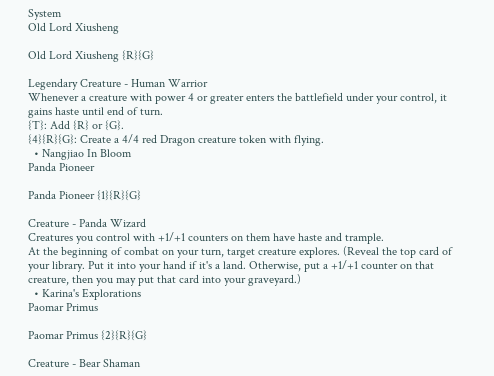System
Old Lord Xiusheng

Old Lord Xiusheng {R}{G}

Legendary Creature - Human Warrior
Whenever a creature with power 4 or greater enters the battlefield under your control, it gains haste until end of turn.
{T}: Add {R} or {G}.
{4}{R}{G}: Create a 4/4 red Dragon creature token with flying.
  • Nangjiao In Bloom
Panda Pioneer

Panda Pioneer {1}{R}{G}

Creature - Panda Wizard
Creatures you control with +1/+1 counters on them have haste and trample.
At the beginning of combat on your turn, target creature explores. (Reveal the top card of your library. Put it into your hand if it's a land. Otherwise, put a +1/+1 counter on that creature, then you may put that card into your graveyard.)
  • Karina's Explorations
Paomar Primus

Paomar Primus {2}{R}{G}

Creature - Bear Shaman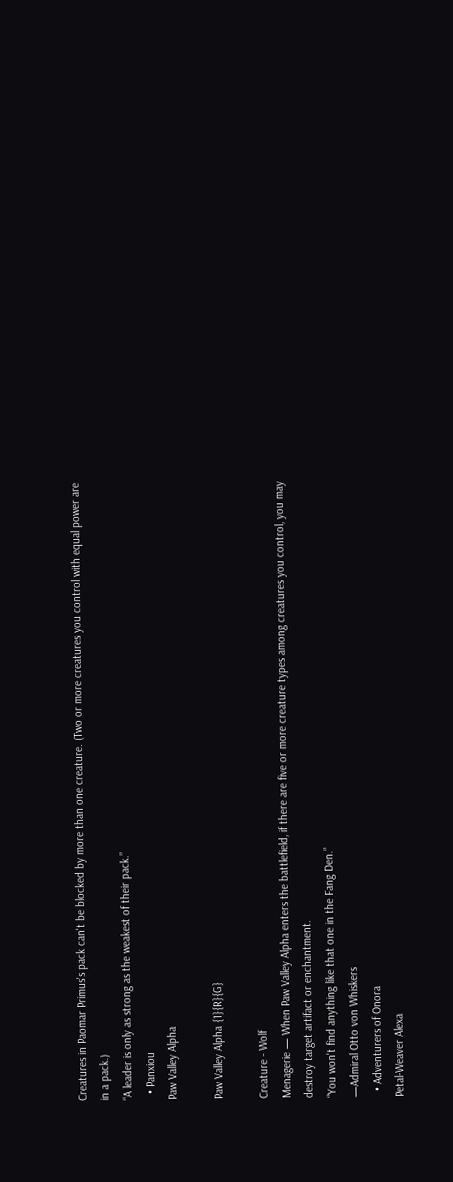Creatures in Paomar Primus's pack can't be blocked by more than one creature. (Two or more creatures you control with equal power are in a pack.)
“A leader is only as strong as the weakest of their pack.”
  • Panxiou
Paw Valley Alpha

Paw Valley Alpha {1}{R}{G}

Creature - Wolf
Menagerie — When Paw Valley Alpha enters the battlefield, if there are five or more creature types among creatures you control, you may destroy target artifact or enchantment.
“You won't find anything like that one in the Fang Den.”
—Admiral Otto von Whiskers
  • Adventurers of Onora
Petal-Weaver Alexa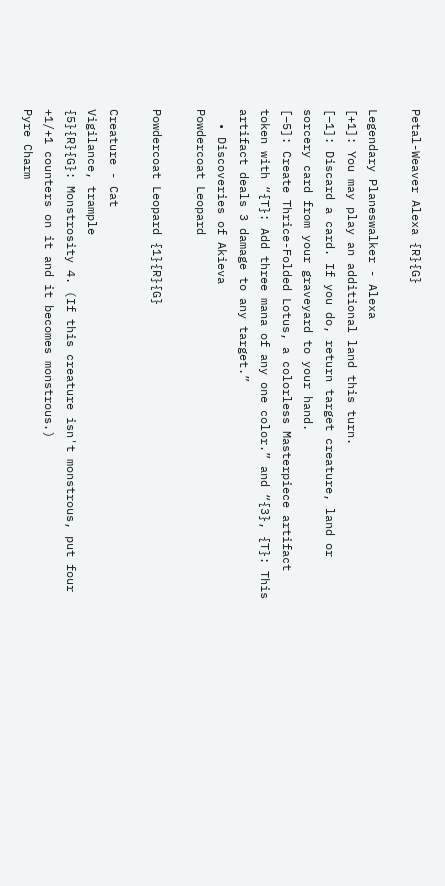Petal-Weaver Alexa {R}{G}

Legendary Planeswalker - Alexa
[+1]: You may play an additional land this turn.
[–1]: Discard a card. If you do, return target creature, land or sorcery card from your graveyard to your hand.
[–5]: Create Thrice-Folded Lotus, a colorless Masterpiece artifact token with “{T}: Add three mana of any one color.” and “{3}, {T}: This artifact deals 3 damage to any target.”
  • Discoveries of Akieva
Powdercoat Leopard

Powdercoat Leopard {1}{R}{G}

Creature - Cat
Vigilance, trample
{5}{R}{G}: Monstrosity 4. (If this creature isn't monstrous, put four +1/+1 counters on it and it becomes monstrous.)
Pyre Charm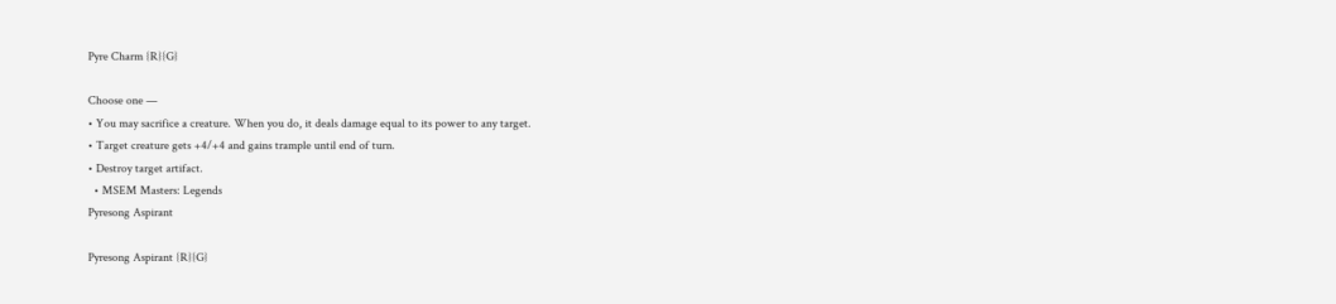Pyre Charm {R}{G}

Choose one —
• You may sacrifice a creature. When you do, it deals damage equal to its power to any target.
• Target creature gets +4/+4 and gains trample until end of turn.
• Destroy target artifact.
  • MSEM Masters: Legends
Pyresong Aspirant

Pyresong Aspirant {R}{G}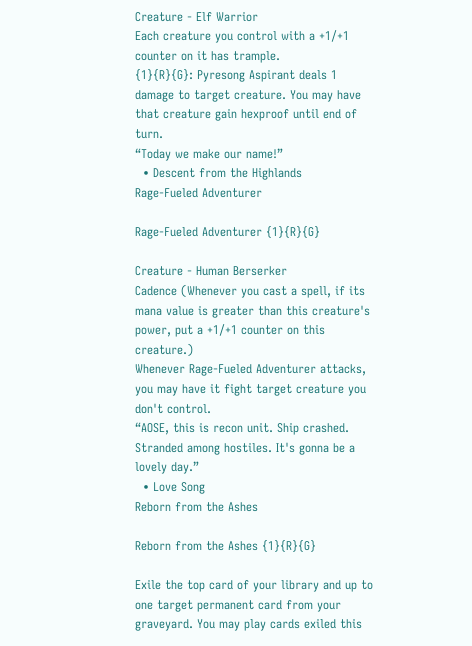Creature - Elf Warrior
Each creature you control with a +1/+1 counter on it has trample.
{1}{R}{G}: Pyresong Aspirant deals 1 damage to target creature. You may have that creature gain hexproof until end of turn.
“Today we make our name!”
  • Descent from the Highlands
Rage-Fueled Adventurer

Rage-Fueled Adventurer {1}{R}{G}

Creature - Human Berserker
Cadence (Whenever you cast a spell, if its mana value is greater than this creature's power, put a +1/+1 counter on this creature.)
Whenever Rage-Fueled Adventurer attacks, you may have it fight target creature you don't control.
“AOSE, this is recon unit. Ship crashed. Stranded among hostiles. It's gonna be a lovely day.”
  • Love Song
Reborn from the Ashes

Reborn from the Ashes {1}{R}{G}

Exile the top card of your library and up to one target permanent card from your graveyard. You may play cards exiled this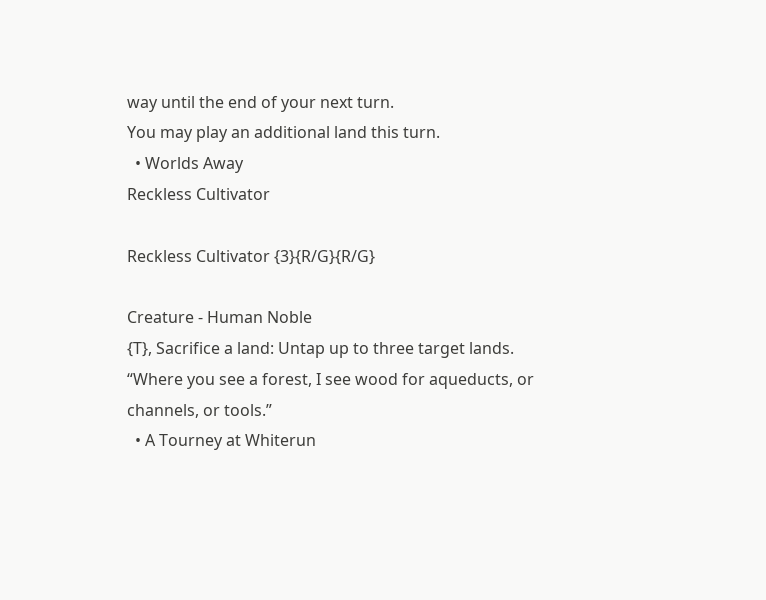way until the end of your next turn.
You may play an additional land this turn.
  • Worlds Away
Reckless Cultivator

Reckless Cultivator {3}{R/G}{R/G}

Creature - Human Noble
{T}, Sacrifice a land: Untap up to three target lands.
“Where you see a forest, I see wood for aqueducts, or channels, or tools.”
  • A Tourney at Whiterun